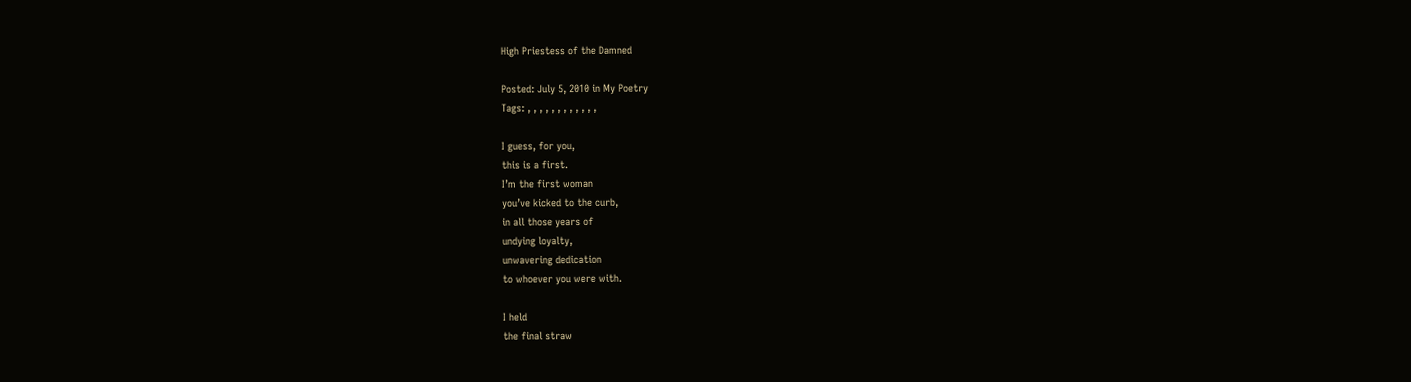High Priestess of the Damned

Posted: July 5, 2010 in My Poetry
Tags: , , , , , , , , , , , ,

I guess, for you,
this is a first.
I’m the first woman
you’ve kicked to the curb,
in all those years of
undying loyalty,
unwavering dedication
to whoever you were with.

I held
the final straw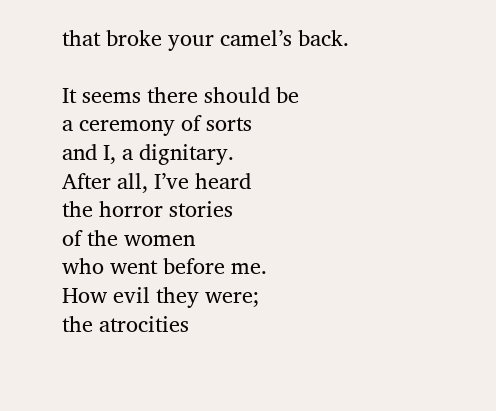that broke your camel’s back.

It seems there should be
a ceremony of sorts
and I, a dignitary.
After all, I’ve heard
the horror stories
of the women
who went before me.
How evil they were;
the atrocities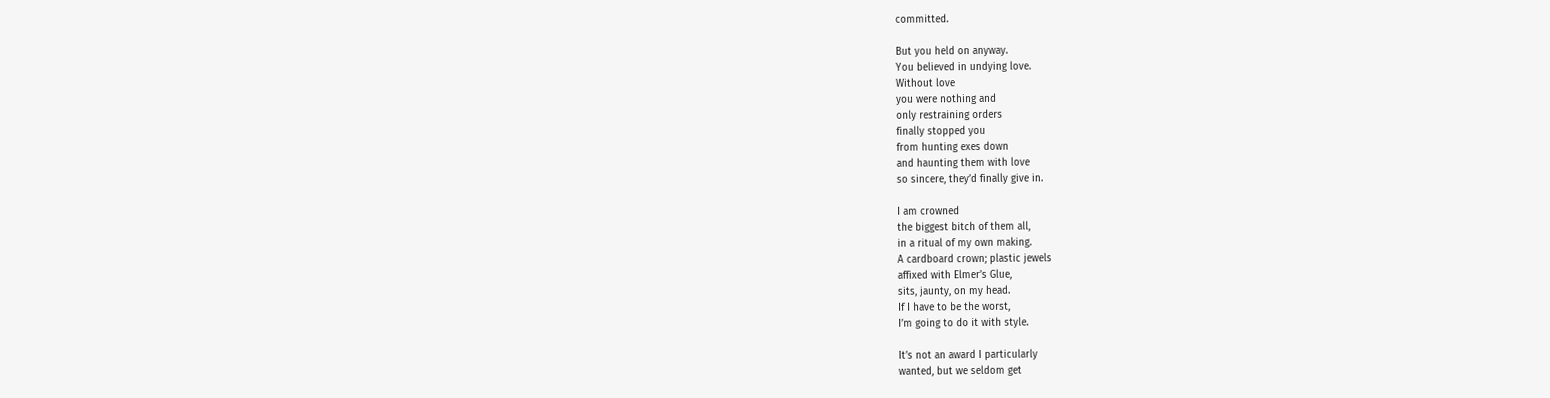committed.

But you held on anyway.
You believed in undying love.
Without love
you were nothing and
only restraining orders
finally stopped you
from hunting exes down
and haunting them with love
so sincere, they’d finally give in.

I am crowned
the biggest bitch of them all,
in a ritual of my own making.
A cardboard crown; plastic jewels
affixed with Elmer’s Glue,
sits, jaunty, on my head.
If I have to be the worst,
I’m going to do it with style.

It’s not an award I particularly
wanted, but we seldom get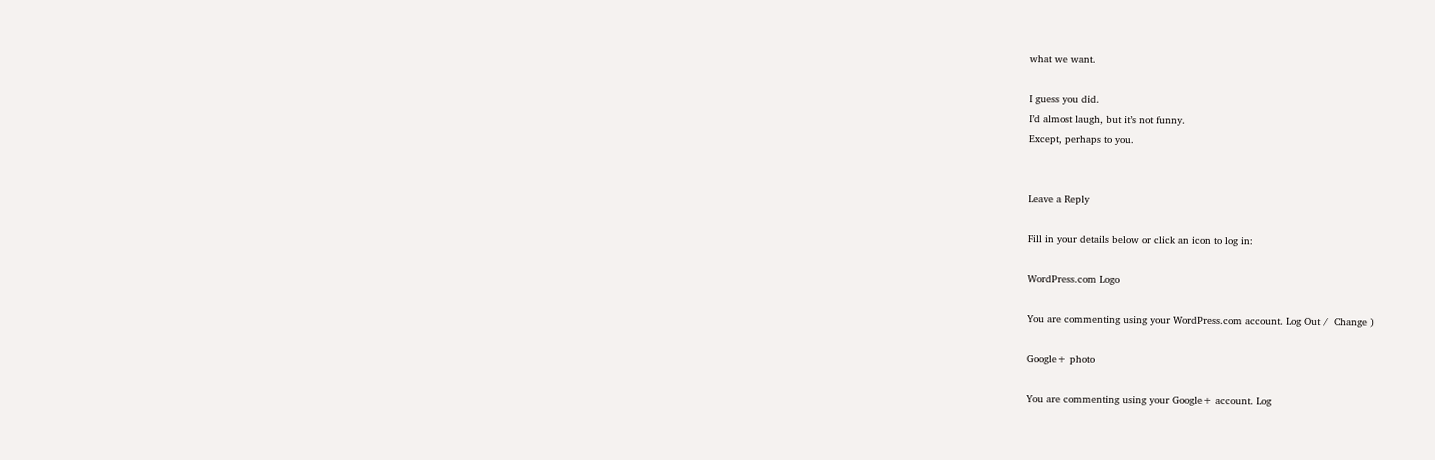what we want.

I guess you did.
I’d almost laugh, but it’s not funny.
Except, perhaps to you.


Leave a Reply

Fill in your details below or click an icon to log in:

WordPress.com Logo

You are commenting using your WordPress.com account. Log Out /  Change )

Google+ photo

You are commenting using your Google+ account. Log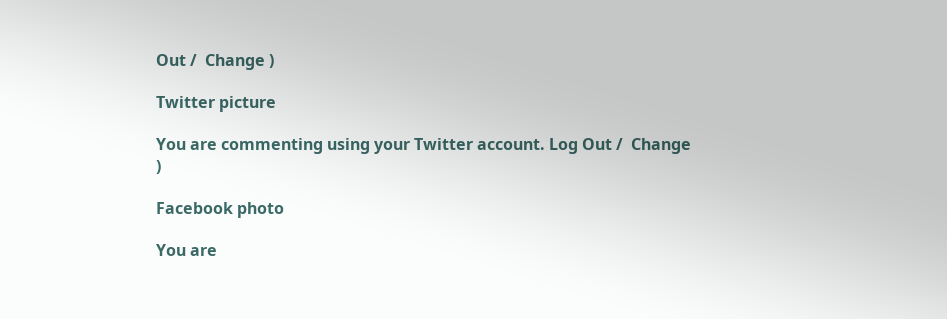Out /  Change )

Twitter picture

You are commenting using your Twitter account. Log Out /  Change )

Facebook photo

You are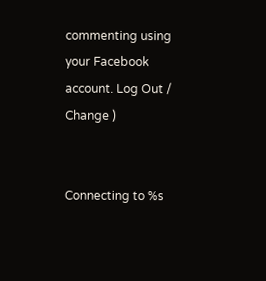commenting using your Facebook account. Log Out /  Change )


Connecting to %s